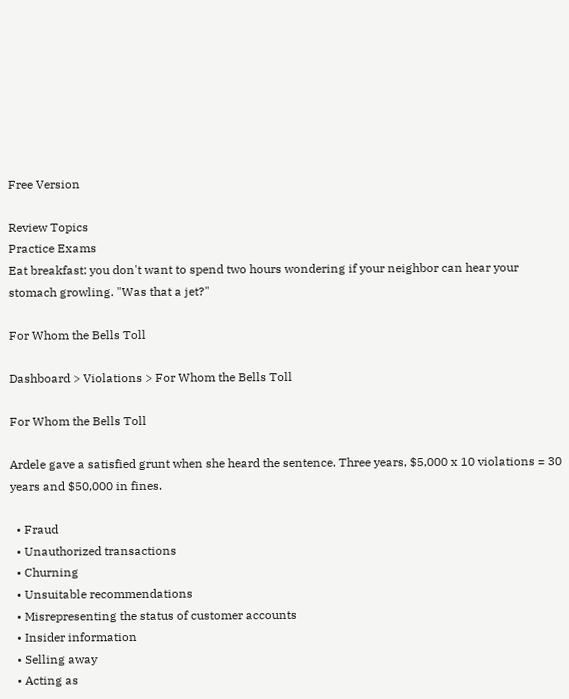Free Version

Review Topics
Practice Exams
Eat breakfast: you don't want to spend two hours wondering if your neighbor can hear your stomach growling. "Was that a jet?"

For Whom the Bells Toll

Dashboard > Violations > For Whom the Bells Toll

For Whom the Bells Toll

Ardele gave a satisfied grunt when she heard the sentence. Three years, $5,000 x 10 violations = 30 years and $50,000 in fines.

  • Fraud
  • Unauthorized transactions
  • Churning
  • Unsuitable recommendations
  • Misrepresenting the status of customer accounts
  • Insider information
  • Selling away
  • Acting as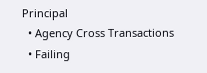Principal
  • Agency Cross Transactions
  • Failing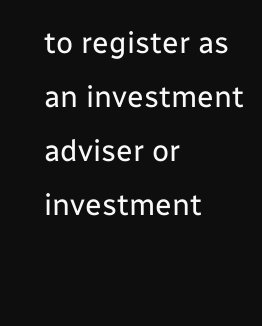to register as an investment adviser or investment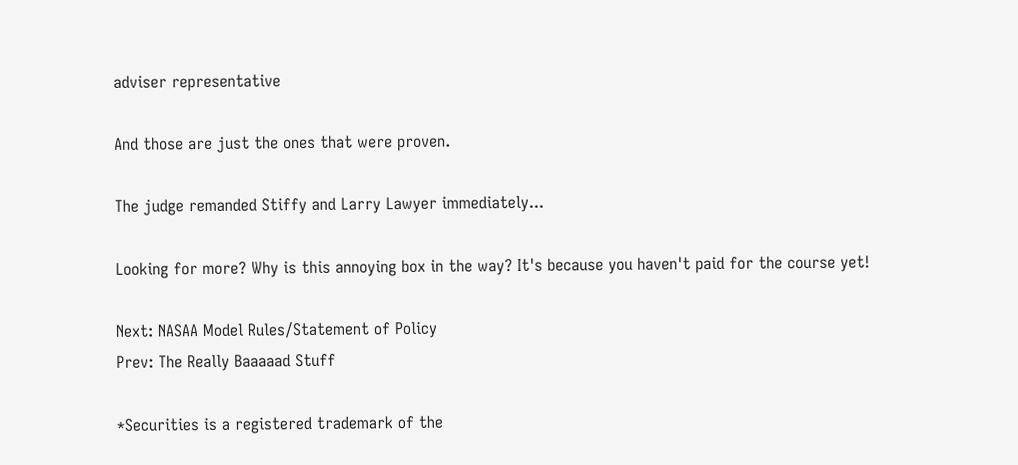adviser representative

And those are just the ones that were proven.

The judge remanded Stiffy and Larry Lawyer immediately...

Looking for more? Why is this annoying box in the way? It's because you haven't paid for the course yet!

Next: NASAA Model Rules/Statement of Policy
Prev: The Really Baaaaad Stuff

*Securities is a registered trademark of the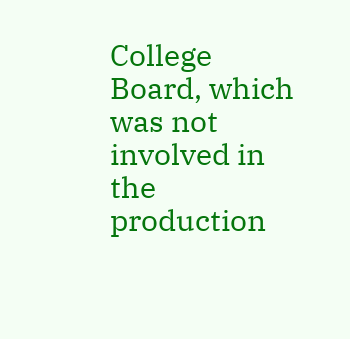College Board, which was not involved in the production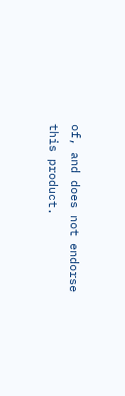of, and does not endorse this product.